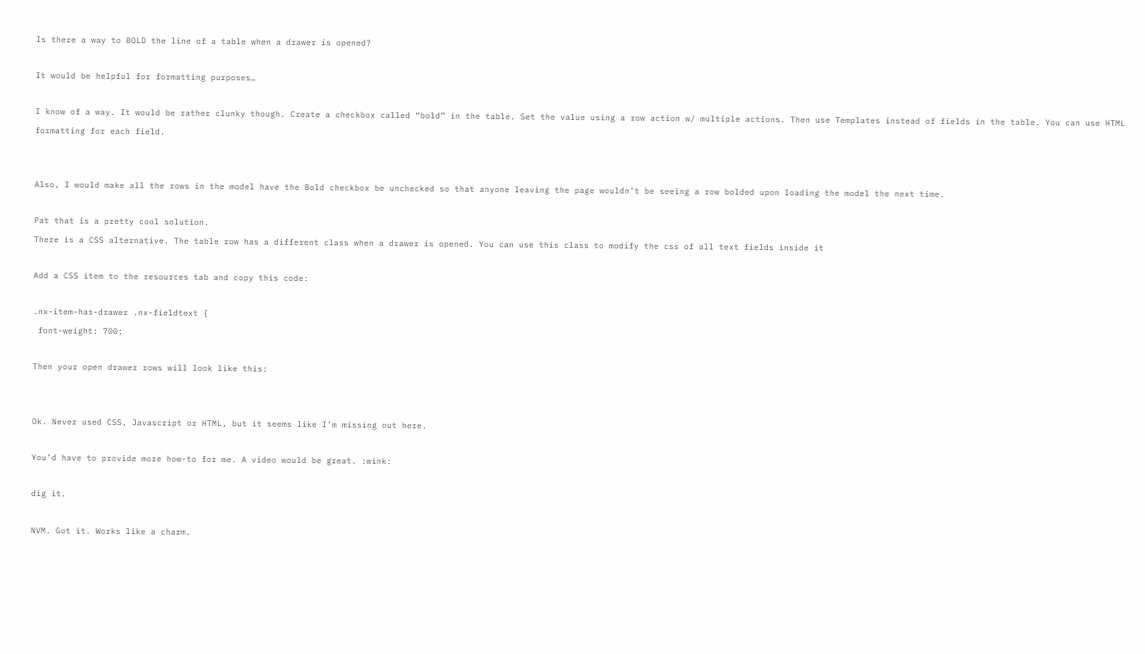Is there a way to BOLD the line of a table when a drawer is opened?

It would be helpful for formatting purposes…

I know of a way. It would be rather clunky though. Create a checkbox called “bold” in the table. Set the value using a row action w/ multiple actions. Then use Templates instead of fields in the table. You can use HTML formatting for each field.


Also, I would make all the rows in the model have the Bold checkbox be unchecked so that anyone leaving the page wouldn’t be seeing a row bolded upon loading the model the next time.

Pat that is a pretty cool solution.
There is a CSS alternative. The table row has a different class when a drawer is opened. You can use this class to modify the css of all text fields inside it

Add a CSS item to the resources tab and copy this code:

.nx-item-has-drawer .nx-fieldtext {
 font-weight: 700;

Then your open drawer rows will look like this:


Ok. Never used CSS, Javascript or HTML, but it seems like I’m missing out here.

You’d have to provide more how-to for me. A video would be great. :wink:

dig it.

NVM. Got it. Works like a charm.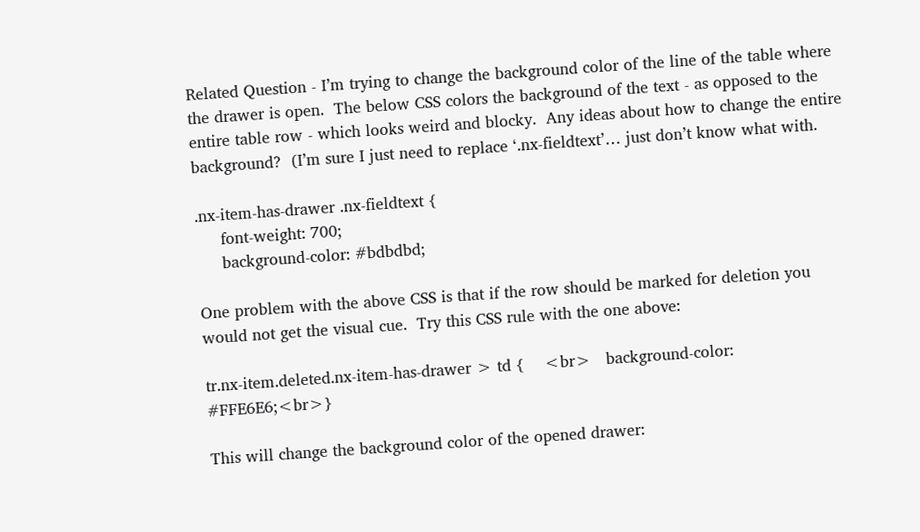Related Question - I’m trying to change the background color of the line of the table where the drawer is open.  The below CSS colors the background of the text - as opposed to the entire table row - which looks weird and blocky.  Any ideas about how to change the entire background?  (I’m sure I just need to replace ‘.nx-fieldtext’… just don’t know what with.

.nx-item-has-drawer .nx-fieldtext {
     font-weight: 700;
     background-color: #bdbdbd;

One problem with the above CSS is that if the row should be marked for deletion you would not get the visual cue.  Try this CSS rule with the one above:

tr.nx-item.deleted.nx-item-has-drawer > td {    <br>   background-color: #FFE6E6;<br>}

This will change the background color of the opened drawer: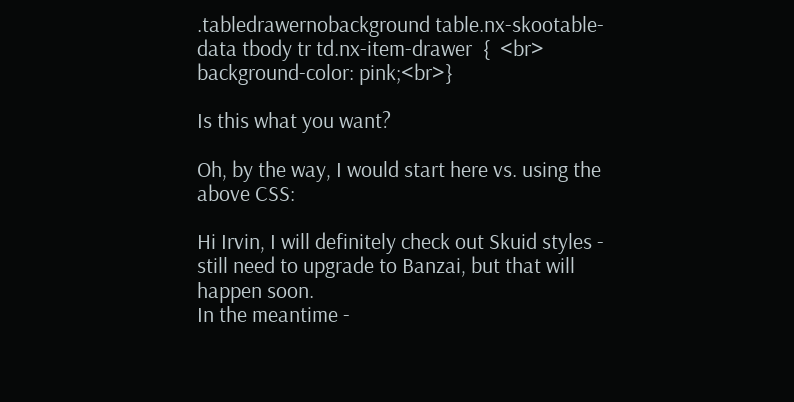.tabledrawernobackground table.nx-skootable-data tbody tr td.nx-item-drawer  {  <br>   background-color: pink;<br>}

Is this what you want?

Oh, by the way, I would start here vs. using the above CSS:

Hi Irvin, I will definitely check out Skuid styles - still need to upgrade to Banzai, but that will happen soon.
In the meantime -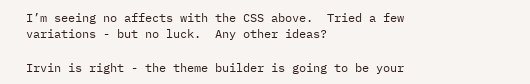I’m seeing no affects with the CSS above.  Tried a few variations - but no luck.  Any other ideas?

Irvin is right - the theme builder is going to be your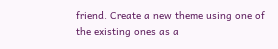friend. Create a new theme using one of the existing ones as a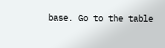base. Go to the table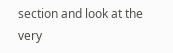section and look at the very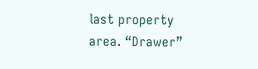last property area. “Drawer”